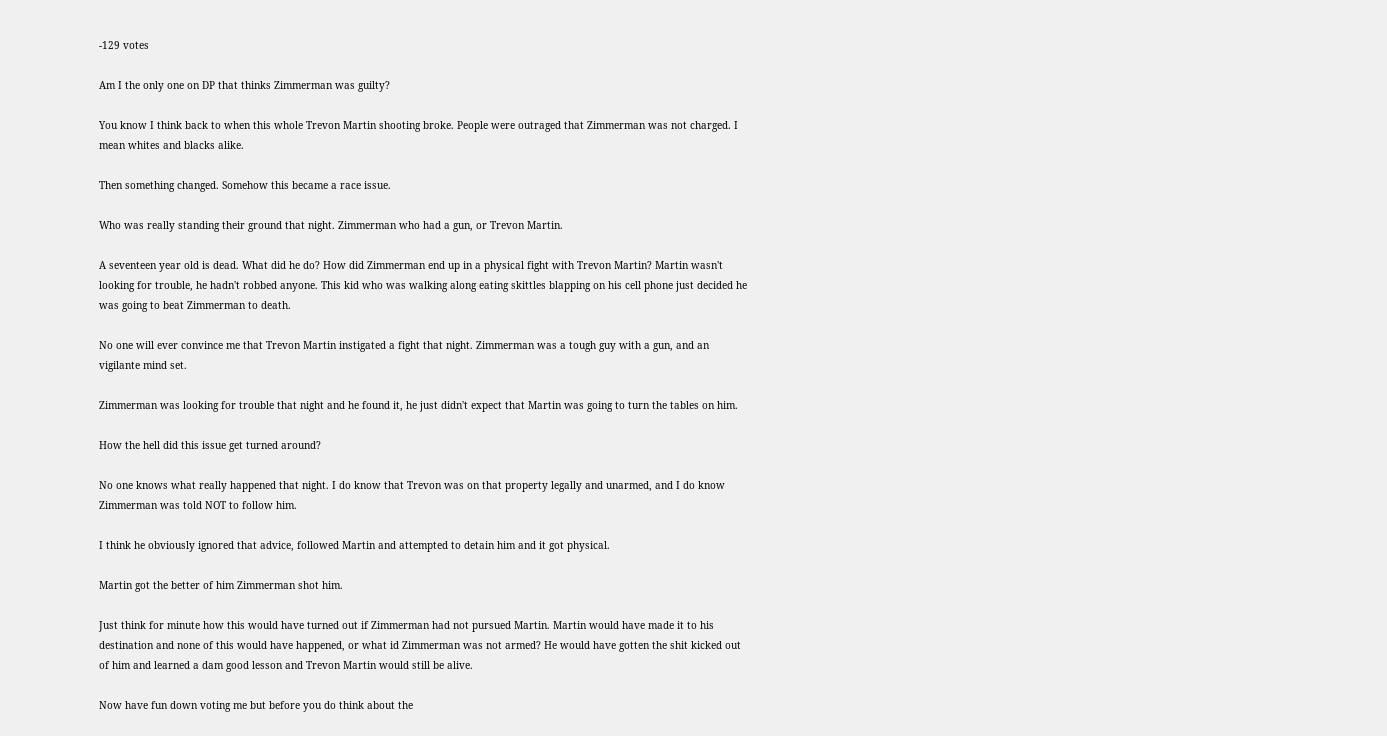-129 votes

Am I the only one on DP that thinks Zimmerman was guilty?

You know I think back to when this whole Trevon Martin shooting broke. People were outraged that Zimmerman was not charged. I mean whites and blacks alike.

Then something changed. Somehow this became a race issue.

Who was really standing their ground that night. Zimmerman who had a gun, or Trevon Martin.

A seventeen year old is dead. What did he do? How did Zimmerman end up in a physical fight with Trevon Martin? Martin wasn't looking for trouble, he hadn't robbed anyone. This kid who was walking along eating skittles blapping on his cell phone just decided he was going to beat Zimmerman to death.

No one will ever convince me that Trevon Martin instigated a fight that night. Zimmerman was a tough guy with a gun, and an vigilante mind set.

Zimmerman was looking for trouble that night and he found it, he just didn't expect that Martin was going to turn the tables on him.

How the hell did this issue get turned around?

No one knows what really happened that night. I do know that Trevon was on that property legally and unarmed, and I do know Zimmerman was told NOT to follow him.

I think he obviously ignored that advice, followed Martin and attempted to detain him and it got physical.

Martin got the better of him Zimmerman shot him.

Just think for minute how this would have turned out if Zimmerman had not pursued Martin. Martin would have made it to his destination and none of this would have happened, or what id Zimmerman was not armed? He would have gotten the shit kicked out of him and learned a dam good lesson and Trevon Martin would still be alive.

Now have fun down voting me but before you do think about the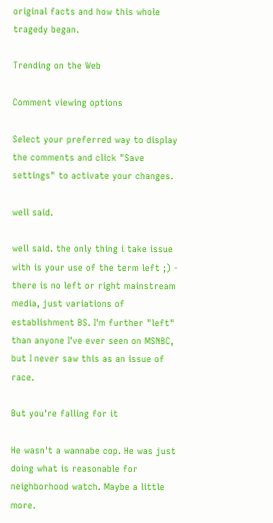original facts and how this whole tragedy began.

Trending on the Web

Comment viewing options

Select your preferred way to display the comments and click "Save settings" to activate your changes.

well said.

well said. the only thing i take issue with is your use of the term left ;) - there is no left or right mainstream media, just variations of establishment BS. I'm further "left" than anyone I've ever seen on MSNBC, but I never saw this as an issue of race.

But you're falling for it

He wasn't a wannabe cop. He was just doing what is reasonable for neighborhood watch. Maybe a little more.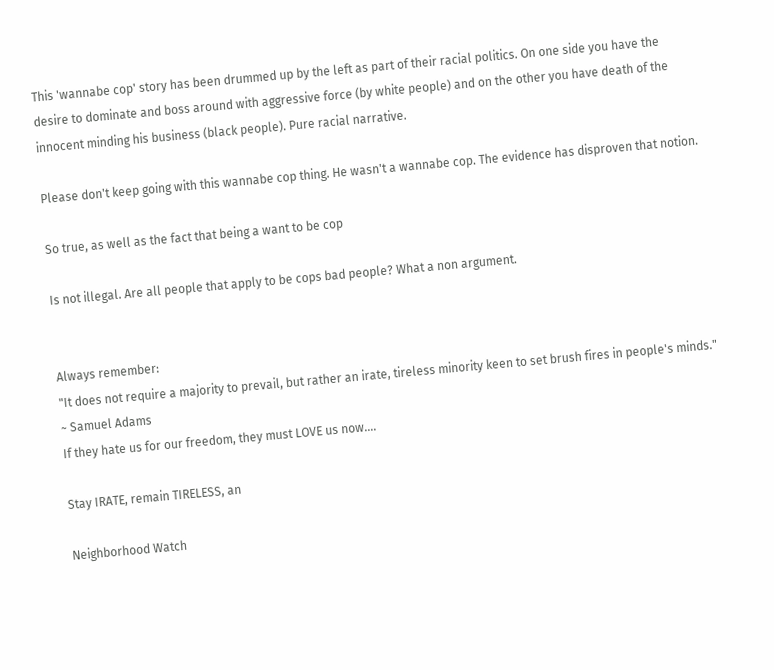This 'wannabe cop' story has been drummed up by the left as part of their racial politics. On one side you have the desire to dominate and boss around with aggressive force (by white people) and on the other you have death of the innocent minding his business (black people). Pure racial narrative.

Please don't keep going with this wannabe cop thing. He wasn't a wannabe cop. The evidence has disproven that notion.

So true, as well as the fact that being a want to be cop

Is not illegal. Are all people that apply to be cops bad people? What a non argument.


Always remember:
"It does not require a majority to prevail, but rather an irate, tireless minority keen to set brush fires in people's minds." ~ Samuel Adams
If they hate us for our freedom, they must LOVE us now....

Stay IRATE, remain TIRELESS, an

Neighborhood Watch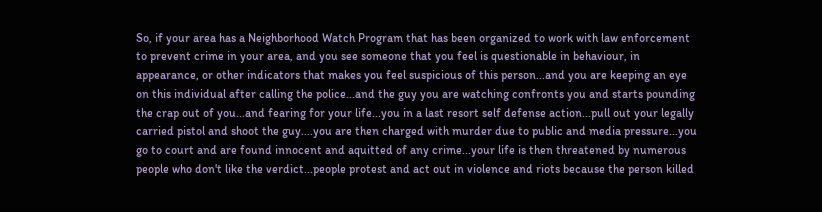So, if your area has a Neighborhood Watch Program that has been organized to work with law enforcement to prevent crime in your area, and you see someone that you feel is questionable in behaviour, in appearance, or other indicators that makes you feel suspicious of this person...and you are keeping an eye on this individual after calling the police...and the guy you are watching confronts you and starts pounding the crap out of you...and fearing for your life...you in a last resort self defense action...pull out your legally carried pistol and shoot the guy....you are then charged with murder due to public and media pressure...you go to court and are found innocent and aquitted of any crime...your life is then threatened by numerous people who don't like the verdict...people protest and act out in violence and riots because the person killed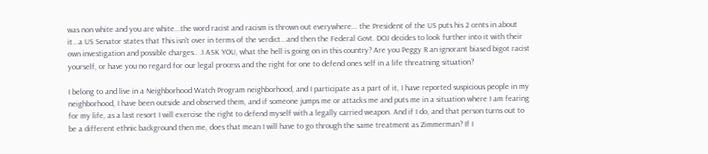was non white and you are white...the word racist and racism is thrown out everywhere... the President of the US puts his 2 cents in about it...a US Senator states that This isn't over in terms of the verdict...and then the Federal Govt. DOJ decides to look further into it with their own investigation and possible charges.. .I ASK YOU, what the hell is going on in this country? Are you Peggy R an ignorant biased bigot racist yourself, or have you no regard for our legal process and the right for one to defend ones self in a life threatning situation?

I belong to and live in a Neighborhood Watch Program neighborhood, and I participate as a part of it, I have reported suspicious people in my neighborhood, I have been outside and observed them, and if someone jumps me or attacks me and puts me in a situation where I am fearing for my life, as a last resort I will exercise the right to defend myself with a legally carried weapon. And if I do, and that person turns out to be a different ethnic background then me, does that mean I will have to go through the same treatment as Zimmerman? If I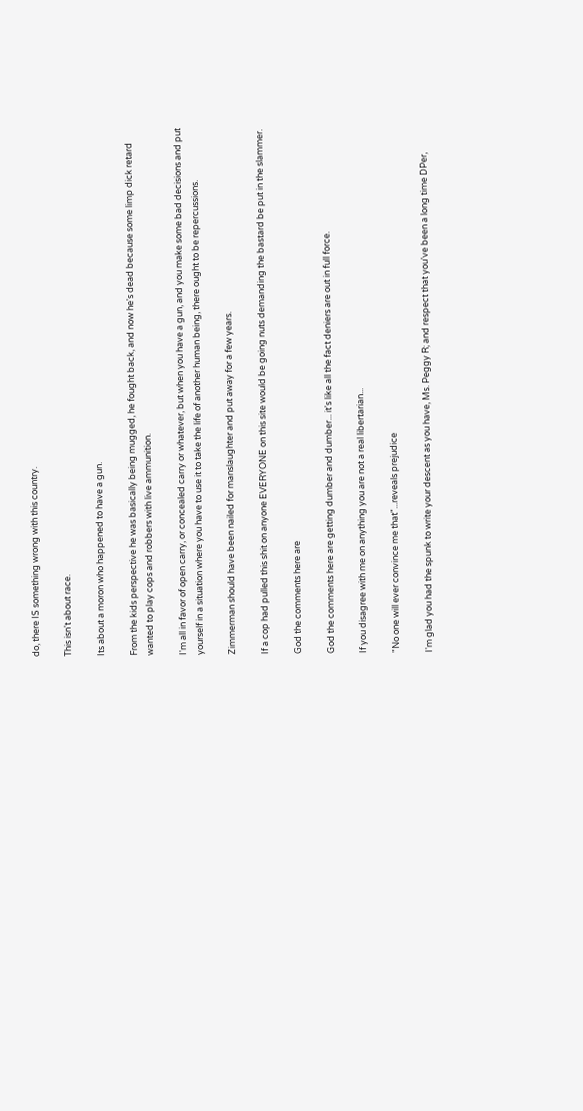do, there IS something wrong with this country.

This isn't about race.

Its about a moron who happened to have a gun.

From the kids perspective he was basically being mugged, he fought back, and now he's dead because some limp dick retard wanted to play cops and robbers with live ammunition.

I'm all in favor of open carry, or concealed carry or whatever, but when you have a gun, and you make some bad decisions and put yourself in a situation where you have to use it to take the life of another human being, there ought to be repercussions.

Zimmerman should have been nailed for manslaughter and put away for a few years.

If a cop had pulled this shit on anyone EVERYONE on this site would be going nuts demanding the bastard be put in the slammer.

God the comments here are

God the comments here are getting dumber and dumber... it's like all the fact deniers are out in full force.

If you disagree with me on anything you are not a real libertarian...

"No one will ever convince me that"...reveals prejudice

I'm glad you had the spunk to write your descent as you have, Ms. Peggy R; and respect that you've been a long time DPer,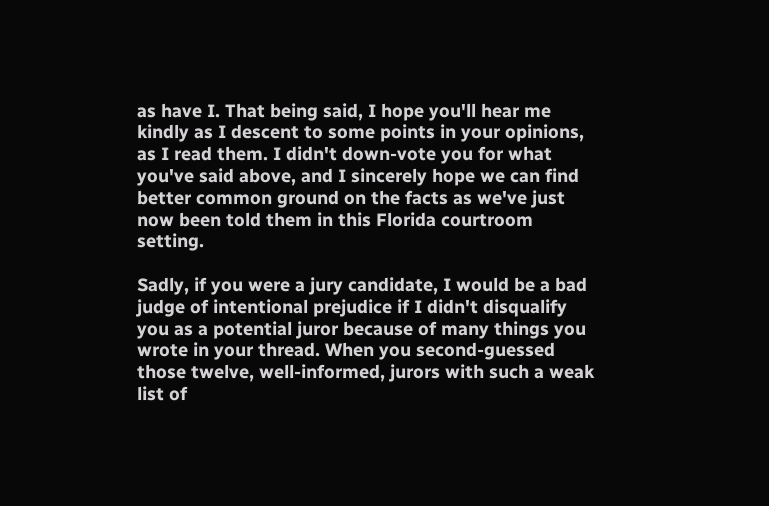as have I. That being said, I hope you'll hear me kindly as I descent to some points in your opinions, as I read them. I didn't down-vote you for what you've said above, and I sincerely hope we can find better common ground on the facts as we've just now been told them in this Florida courtroom setting.

Sadly, if you were a jury candidate, I would be a bad judge of intentional prejudice if I didn't disqualify you as a potential juror because of many things you wrote in your thread. When you second-guessed those twelve, well-informed, jurors with such a weak list of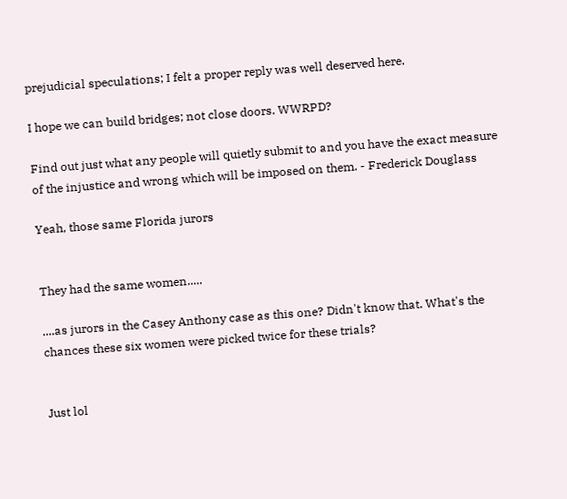prejudicial speculations; I felt a proper reply was well deserved here.

I hope we can build bridges; not close doors. WWRPD?

Find out just what any people will quietly submit to and you have the exact measure of the injustice and wrong which will be imposed on them. - Frederick Douglass

Yeah, those same Florida jurors


They had the same women.....

....as jurors in the Casey Anthony case as this one? Didn't know that. What's the chances these six women were picked twice for these trials?


Just lol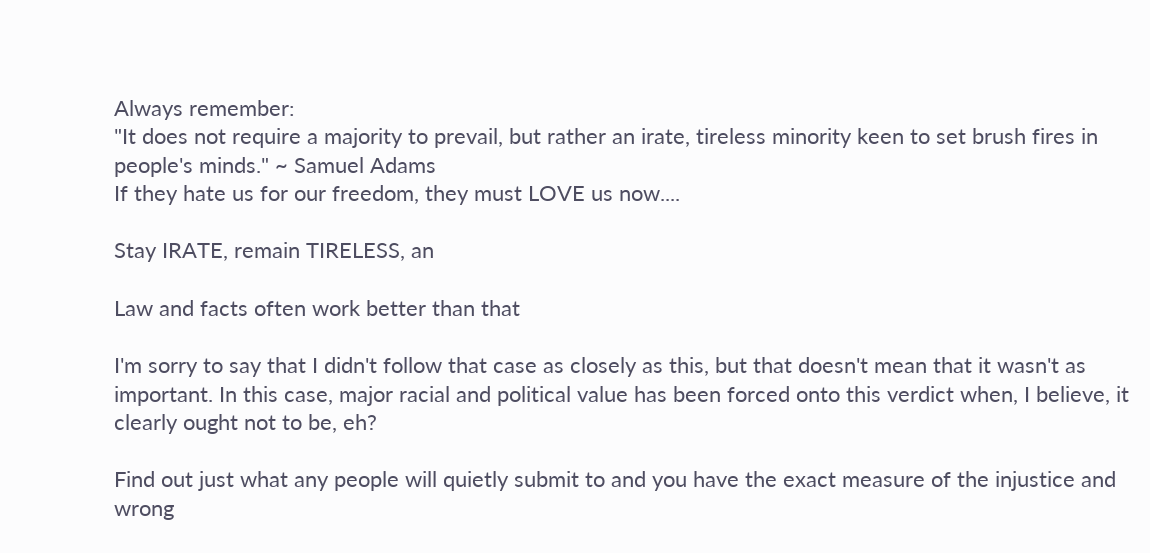Always remember:
"It does not require a majority to prevail, but rather an irate, tireless minority keen to set brush fires in people's minds." ~ Samuel Adams
If they hate us for our freedom, they must LOVE us now....

Stay IRATE, remain TIRELESS, an

Law and facts often work better than that

I'm sorry to say that I didn't follow that case as closely as this, but that doesn't mean that it wasn't as important. In this case, major racial and political value has been forced onto this verdict when, I believe, it clearly ought not to be, eh?

Find out just what any people will quietly submit to and you have the exact measure of the injustice and wrong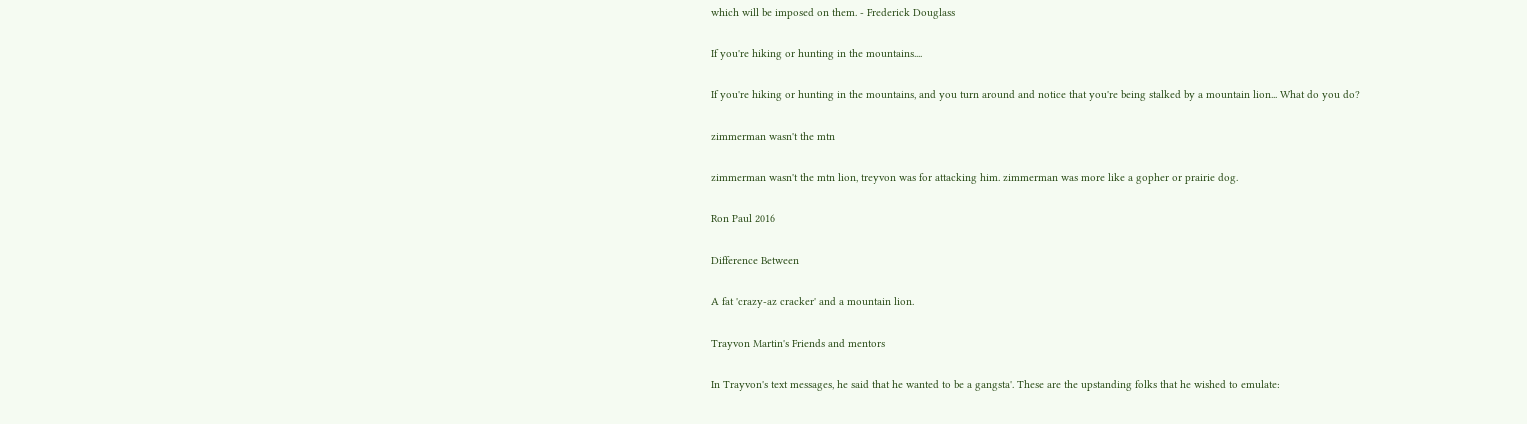which will be imposed on them. - Frederick Douglass

If you're hiking or hunting in the mountains....

If you're hiking or hunting in the mountains, and you turn around and notice that you're being stalked by a mountain lion... What do you do?

zimmerman wasn't the mtn

zimmerman wasn't the mtn lion, treyvon was for attacking him. zimmerman was more like a gopher or prairie dog.

Ron Paul 2016

Difference Between

A fat 'crazy-az cracker' and a mountain lion.

Trayvon Martin's Friends and mentors

In Trayvon's text messages, he said that he wanted to be a gangsta'. These are the upstanding folks that he wished to emulate: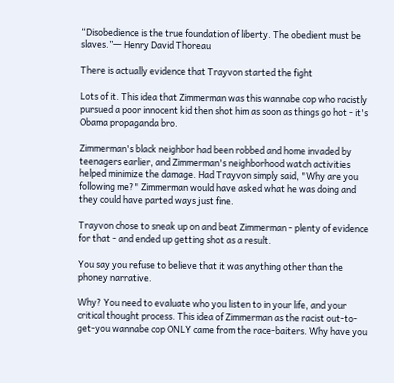“Disobedience is the true foundation of liberty. The obedient must be slaves.”― Henry David Thoreau

There is actually evidence that Trayvon started the fight

Lots of it. This idea that Zimmerman was this wannabe cop who racistly pursued a poor innocent kid then shot him as soon as things go hot - it's Obama propaganda bro.

Zimmerman's black neighbor had been robbed and home invaded by teenagers earlier, and Zimmerman's neighborhood watch activities helped minimize the damage. Had Trayvon simply said, "Why are you following me?" Zimmerman would have asked what he was doing and they could have parted ways just fine.

Trayvon chose to sneak up on and beat Zimmerman - plenty of evidence for that - and ended up getting shot as a result.

You say you refuse to believe that it was anything other than the phoney narrative.

Why? You need to evaluate who you listen to in your life, and your critical thought process. This idea of Zimmerman as the racist out-to-get-you wannabe cop ONLY came from the race-baiters. Why have you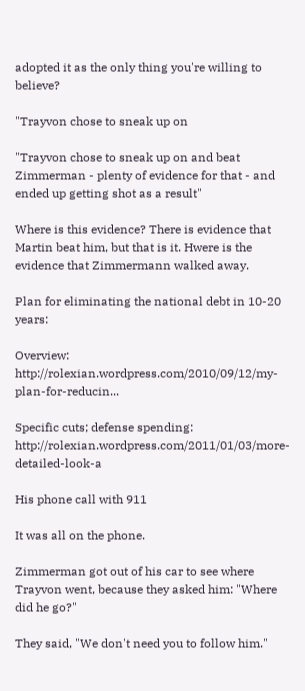adopted it as the only thing you're willing to believe?

"Trayvon chose to sneak up on

"Trayvon chose to sneak up on and beat Zimmerman - plenty of evidence for that - and ended up getting shot as a result"

Where is this evidence? There is evidence that Martin beat him, but that is it. Hwere is the evidence that Zimmermann walked away.

Plan for eliminating the national debt in 10-20 years:

Overview: http://rolexian.wordpress.com/2010/09/12/my-plan-for-reducin...

Specific cuts; defense spending: http://rolexian.wordpress.com/2011/01/03/more-detailed-look-a

His phone call with 911

It was all on the phone.

Zimmerman got out of his car to see where Trayvon went, because they asked him: "Where did he go?"

They said, "We don't need you to follow him."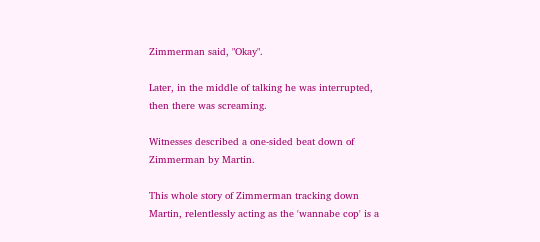Zimmerman said, "Okay".

Later, in the middle of talking he was interrupted, then there was screaming.

Witnesses described a one-sided beat down of Zimmerman by Martin.

This whole story of Zimmerman tracking down Martin, relentlessly acting as the 'wannabe cop' is a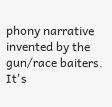phony narrative invented by the gun/race baiters. It's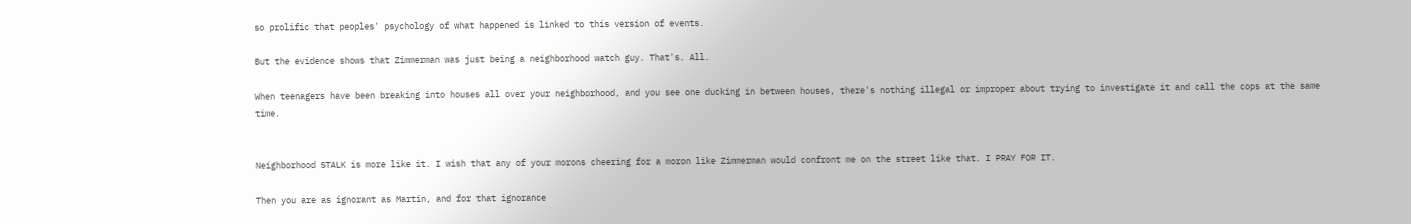so prolific that peoples' psychology of what happened is linked to this version of events.

But the evidence shows that Zimmerman was just being a neighborhood watch guy. That's. All.

When teenagers have been breaking into houses all over your neighborhood, and you see one ducking in between houses, there's nothing illegal or improper about trying to investigate it and call the cops at the same time.


Neighborhood STALK is more like it. I wish that any of your morons cheering for a moron like Zimmerman would confront me on the street like that. I PRAY FOR IT.

Then you are as ignorant as Martin, and for that ignorance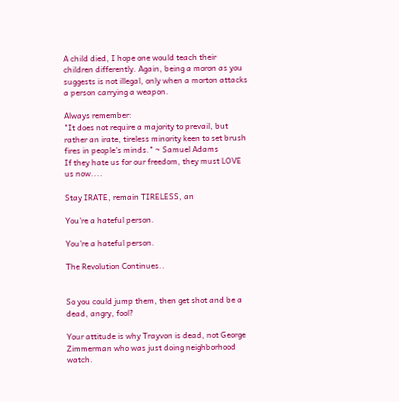A child died, I hope one would teach their children differently. Again, being a moron as you suggests is not illegal, only when a morton attacks a person carrying a weapon.

Always remember:
"It does not require a majority to prevail, but rather an irate, tireless minority keen to set brush fires in people's minds." ~ Samuel Adams
If they hate us for our freedom, they must LOVE us now....

Stay IRATE, remain TIRELESS, an

You're a hateful person.

You're a hateful person.

The Revolution Continues..


So you could jump them, then get shot and be a dead, angry, fool?

Your attitude is why Trayvon is dead, not George Zimmerman who was just doing neighborhood watch.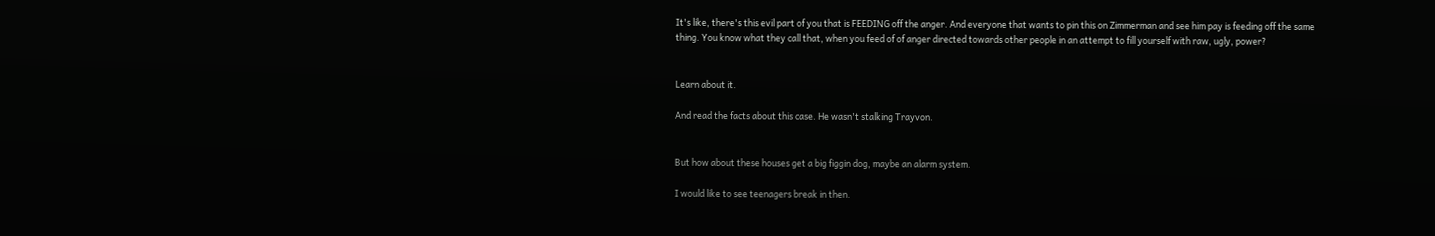It's like, there's this evil part of you that is FEEDING off the anger. And everyone that wants to pin this on Zimmerman and see him pay is feeding off the same thing. You know what they call that, when you feed of of anger directed towards other people in an attempt to fill yourself with raw, ugly, power?


Learn about it.

And read the facts about this case. He wasn't stalking Trayvon.


But how about these houses get a big figgin dog, maybe an alarm system.

I would like to see teenagers break in then.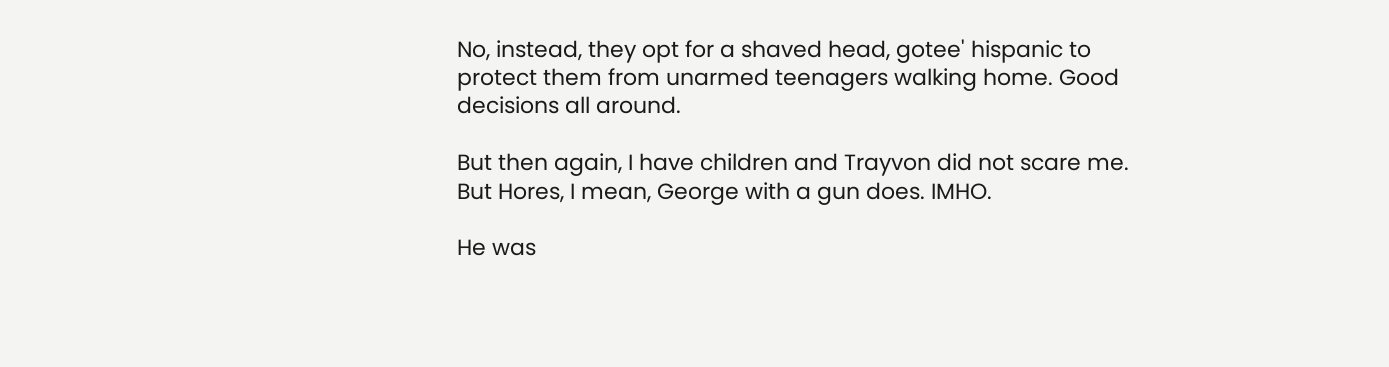No, instead, they opt for a shaved head, gotee' hispanic to protect them from unarmed teenagers walking home. Good decisions all around.

But then again, I have children and Trayvon did not scare me. But Hores, I mean, George with a gun does. IMHO.

He was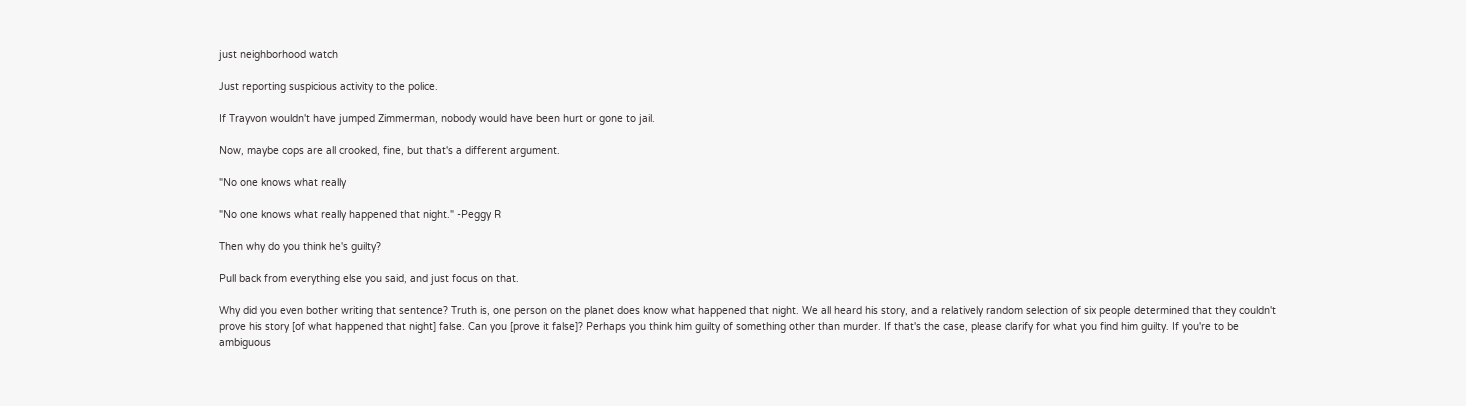just neighborhood watch

Just reporting suspicious activity to the police.

If Trayvon wouldn't have jumped Zimmerman, nobody would have been hurt or gone to jail.

Now, maybe cops are all crooked, fine, but that's a different argument.

"No one knows what really

"No one knows what really happened that night." -Peggy R

Then why do you think he's guilty?

Pull back from everything else you said, and just focus on that.

Why did you even bother writing that sentence? Truth is, one person on the planet does know what happened that night. We all heard his story, and a relatively random selection of six people determined that they couldn't prove his story [of what happened that night] false. Can you [prove it false]? Perhaps you think him guilty of something other than murder. If that's the case, please clarify for what you find him guilty. If you're to be ambiguous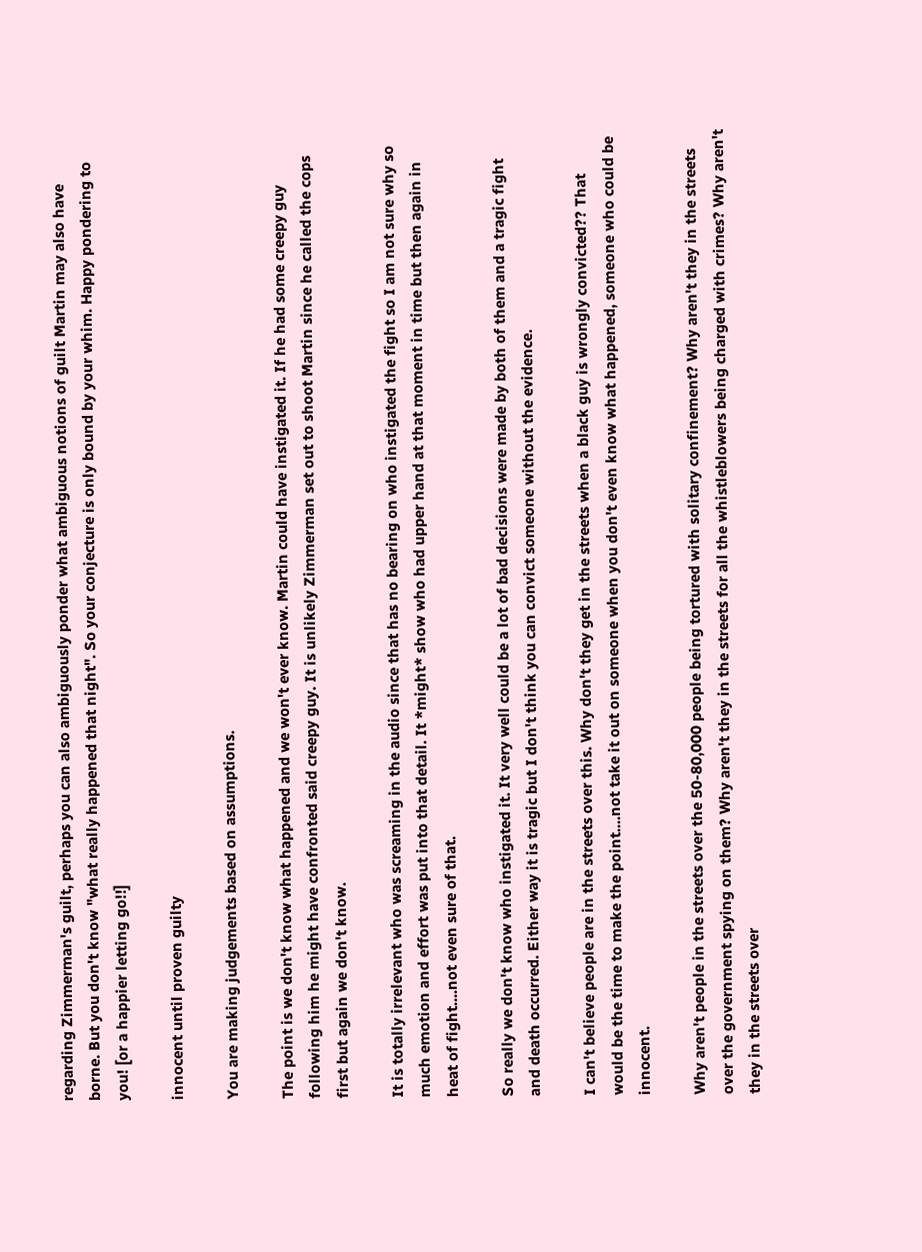regarding Zimmerman's guilt, perhaps you can also ambiguously ponder what ambiguous notions of guilt Martin may also have borne. But you don't know "what really happened that night". So your conjecture is only bound by your whim. Happy pondering to you! [or a happier letting go!!]

innocent until proven guilty

You are making judgements based on assumptions.

The point is we don't know what happened and we won't ever know. Martin could have instigated it. If he had some creepy guy following him he might have confronted said creepy guy. It is unlikely Zimmerman set out to shoot Martin since he called the cops first but again we don't know.

It is totally irrelevant who was screaming in the audio since that has no bearing on who instigated the fight so I am not sure why so much emotion and effort was put into that detail. It *might* show who had upper hand at that moment in time but then again in heat of fight....not even sure of that.

So really we don't know who instigated it. It very well could be a lot of bad decisions were made by both of them and a tragic fight and death occurred. Either way it is tragic but I don't think you can convict someone without the evidence.

I can't believe people are in the streets over this. Why don't they get in the streets when a black guy is wrongly convicted?? That would be the time to make the point....not take it out on someone when you don't even know what happened, someone who could be innocent.

Why aren't people in the streets over the 50-80,000 people being tortured with solitary confinement? Why aren't they in the streets over the government spying on them? Why aren't they in the streets for all the whistleblowers being charged with crimes? Why aren't they in the streets over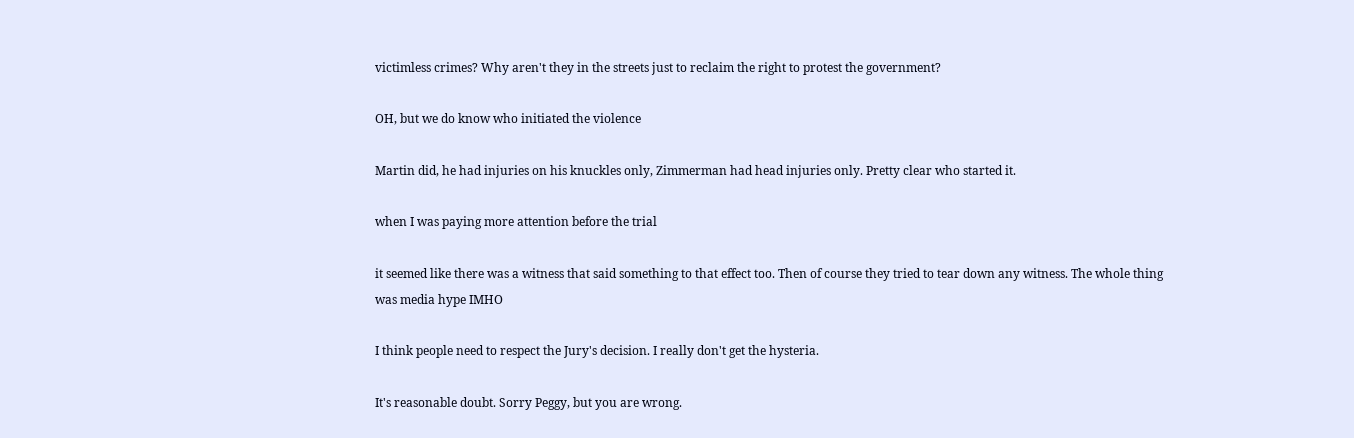victimless crimes? Why aren't they in the streets just to reclaim the right to protest the government?

OH, but we do know who initiated the violence

Martin did, he had injuries on his knuckles only, Zimmerman had head injuries only. Pretty clear who started it.

when I was paying more attention before the trial

it seemed like there was a witness that said something to that effect too. Then of course they tried to tear down any witness. The whole thing was media hype IMHO

I think people need to respect the Jury's decision. I really don't get the hysteria.

It's reasonable doubt. Sorry Peggy, but you are wrong.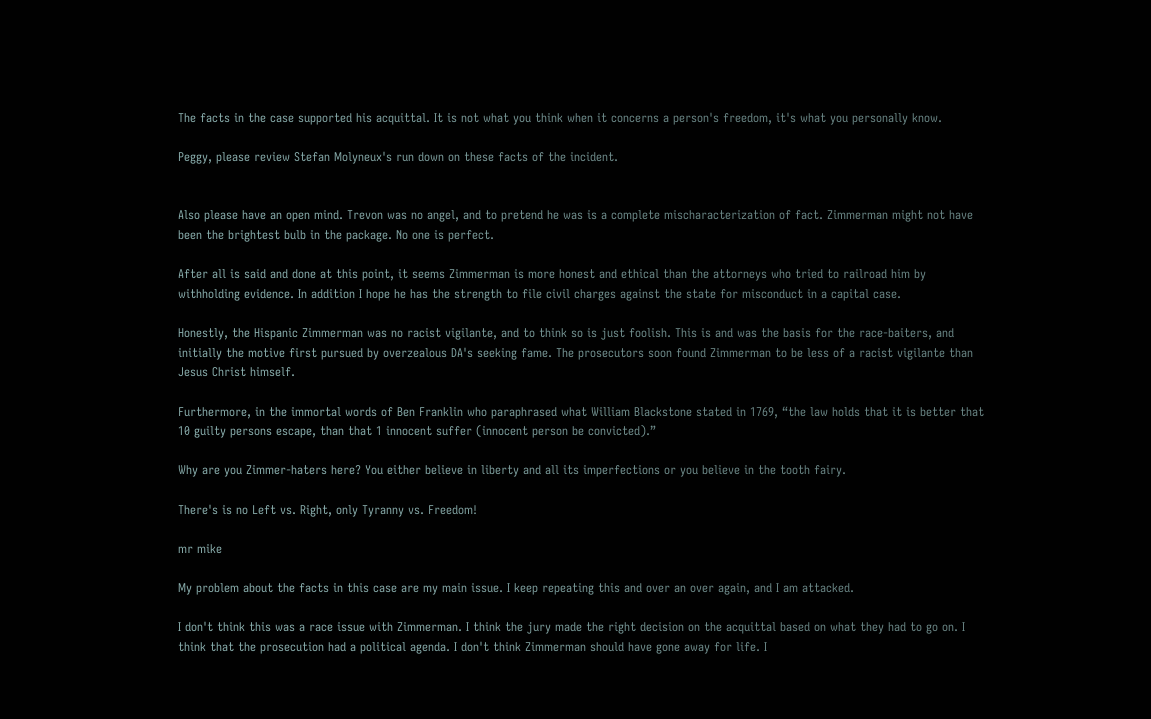The facts in the case supported his acquittal. It is not what you think when it concerns a person's freedom, it's what you personally know.

Peggy, please review Stefan Molyneux's run down on these facts of the incident.


Also please have an open mind. Trevon was no angel, and to pretend he was is a complete mischaracterization of fact. Zimmerman might not have been the brightest bulb in the package. No one is perfect.

After all is said and done at this point, it seems Zimmerman is more honest and ethical than the attorneys who tried to railroad him by withholding evidence. In addition I hope he has the strength to file civil charges against the state for misconduct in a capital case.

Honestly, the Hispanic Zimmerman was no racist vigilante, and to think so is just foolish. This is and was the basis for the race-baiters, and initially the motive first pursued by overzealous DA's seeking fame. The prosecutors soon found Zimmerman to be less of a racist vigilante than Jesus Christ himself.

Furthermore, in the immortal words of Ben Franklin who paraphrased what William Blackstone stated in 1769, “the law holds that it is better that 10 guilty persons escape, than that 1 innocent suffer (innocent person be convicted).”

Why are you Zimmer-haters here? You either believe in liberty and all its imperfections or you believe in the tooth fairy.

There's is no Left vs. Right, only Tyranny vs. Freedom!

mr mike

My problem about the facts in this case are my main issue. I keep repeating this and over an over again, and I am attacked.

I don't think this was a race issue with Zimmerman. I think the jury made the right decision on the acquittal based on what they had to go on. I think that the prosecution had a political agenda. I don't think Zimmerman should have gone away for life. I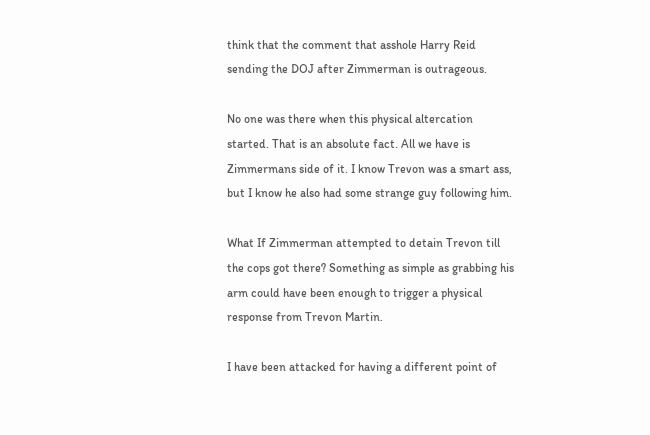think that the comment that asshole Harry Reid sending the DOJ after Zimmerman is outrageous.

No one was there when this physical altercation started. That is an absolute fact. All we have is Zimmermans side of it. I know Trevon was a smart ass, but I know he also had some strange guy following him.

What If Zimmerman attempted to detain Trevon till the cops got there? Something as simple as grabbing his arm could have been enough to trigger a physical response from Trevon Martin.

I have been attacked for having a different point of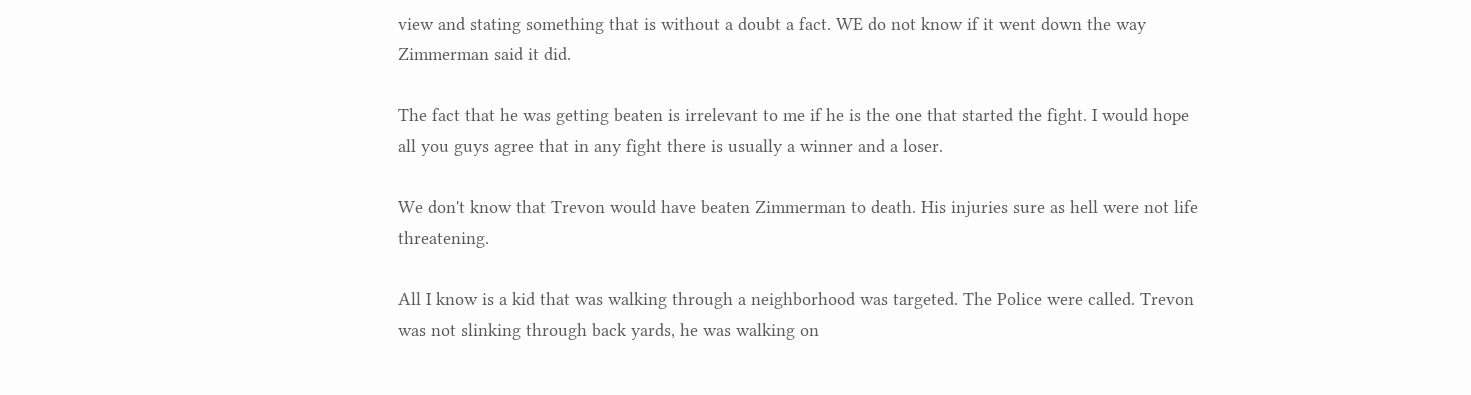view and stating something that is without a doubt a fact. WE do not know if it went down the way Zimmerman said it did.

The fact that he was getting beaten is irrelevant to me if he is the one that started the fight. I would hope all you guys agree that in any fight there is usually a winner and a loser.

We don't know that Trevon would have beaten Zimmerman to death. His injuries sure as hell were not life threatening.

All I know is a kid that was walking through a neighborhood was targeted. The Police were called. Trevon was not slinking through back yards, he was walking on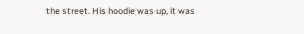the street. His hoodie was up, it was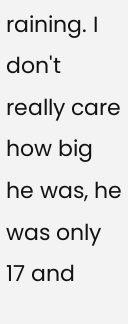raining. I don't really care how big he was, he was only 17 and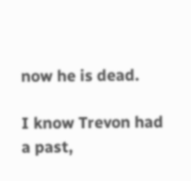now he is dead.

I know Trevon had a past,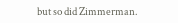but so did Zimmerman.